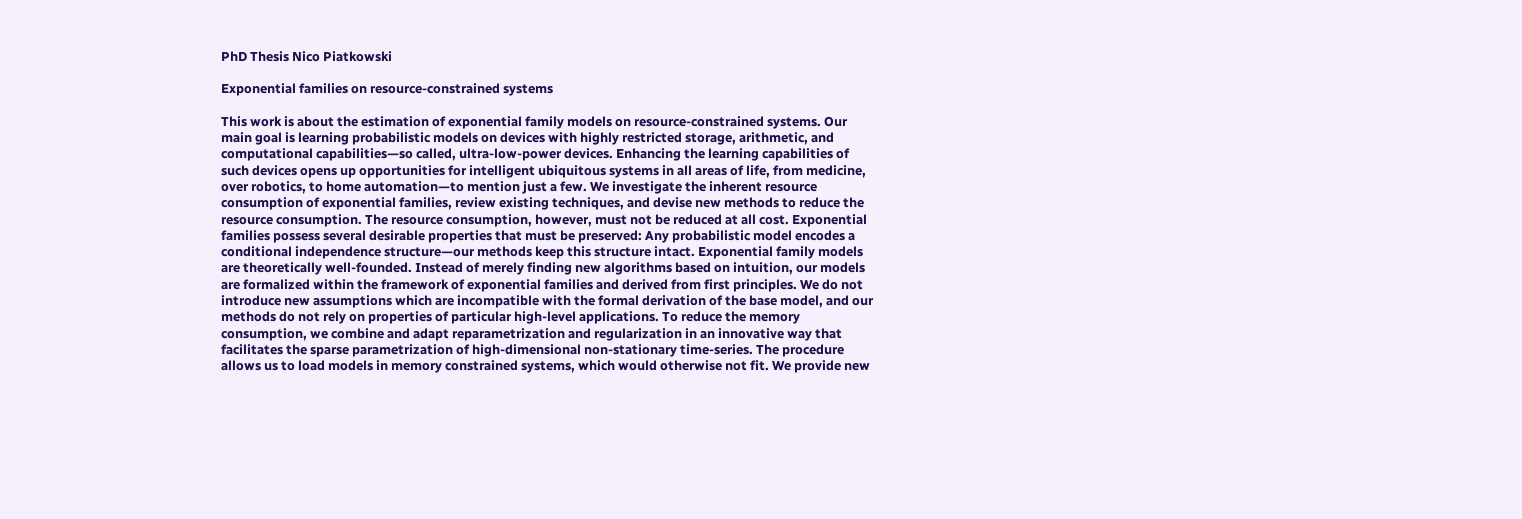PhD Thesis Nico Piatkowski

Exponential families on resource-constrained systems

This work is about the estimation of exponential family models on resource-constrained systems. Our main goal is learning probabilistic models on devices with highly restricted storage, arithmetic, and computational capabilities—so called, ultra-low-power devices. Enhancing the learning capabilities of such devices opens up opportunities for intelligent ubiquitous systems in all areas of life, from medicine, over robotics, to home automation—to mention just a few. We investigate the inherent resource consumption of exponential families, review existing techniques, and devise new methods to reduce the resource consumption. The resource consumption, however, must not be reduced at all cost. Exponential families possess several desirable properties that must be preserved: Any probabilistic model encodes a conditional independence structure—our methods keep this structure intact. Exponential family models are theoretically well-founded. Instead of merely finding new algorithms based on intuition, our models are formalized within the framework of exponential families and derived from first principles. We do not introduce new assumptions which are incompatible with the formal derivation of the base model, and our methods do not rely on properties of particular high-level applications. To reduce the memory consumption, we combine and adapt reparametrization and regularization in an innovative way that facilitates the sparse parametrization of high-dimensional non-stationary time-series. The procedure allows us to load models in memory constrained systems, which would otherwise not fit. We provide new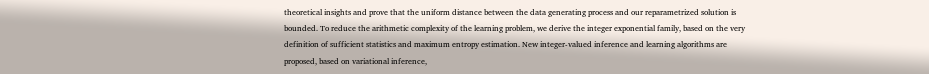theoretical insights and prove that the uniform distance between the data generating process and our reparametrized solution is bounded. To reduce the arithmetic complexity of the learning problem, we derive the integer exponential family, based on the very definition of sufficient statistics and maximum entropy estimation. New integer-valued inference and learning algorithms are proposed, based on variational inference,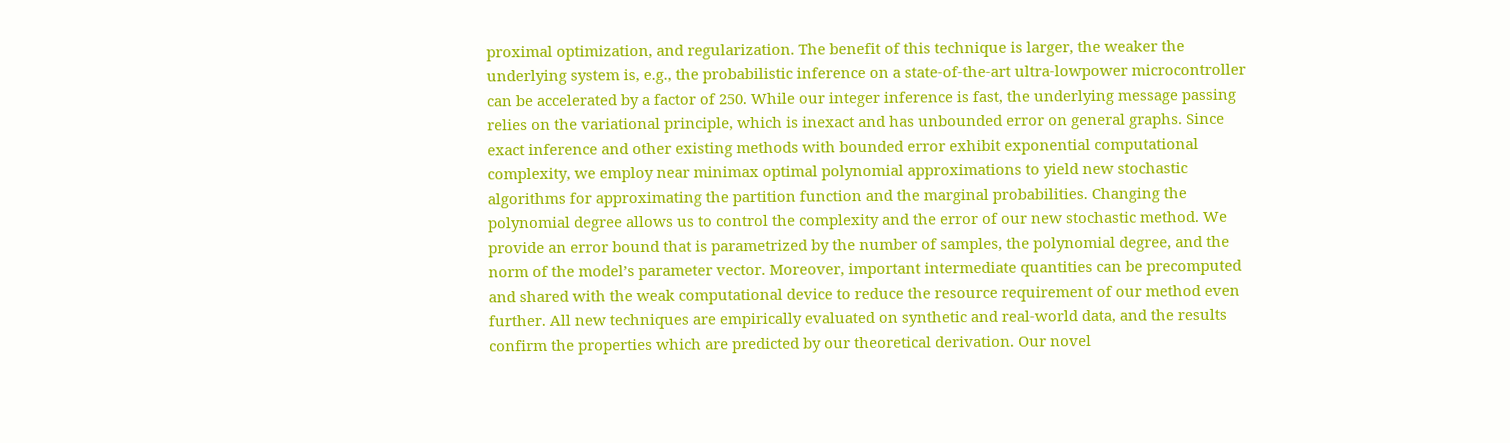proximal optimization, and regularization. The benefit of this technique is larger, the weaker the underlying system is, e.g., the probabilistic inference on a state-of-the-art ultra-lowpower microcontroller can be accelerated by a factor of 250. While our integer inference is fast, the underlying message passing relies on the variational principle, which is inexact and has unbounded error on general graphs. Since exact inference and other existing methods with bounded error exhibit exponential computational complexity, we employ near minimax optimal polynomial approximations to yield new stochastic algorithms for approximating the partition function and the marginal probabilities. Changing the polynomial degree allows us to control the complexity and the error of our new stochastic method. We provide an error bound that is parametrized by the number of samples, the polynomial degree, and the norm of the model’s parameter vector. Moreover, important intermediate quantities can be precomputed and shared with the weak computational device to reduce the resource requirement of our method even further. All new techniques are empirically evaluated on synthetic and real-world data, and the results confirm the properties which are predicted by our theoretical derivation. Our novel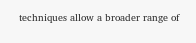techniques allow a broader range of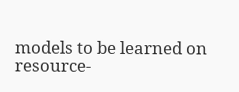models to be learned on resource-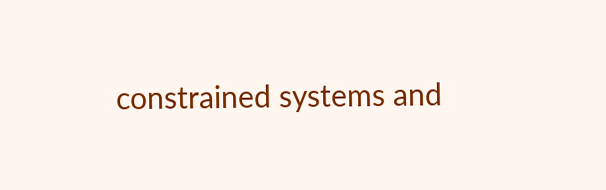constrained systems and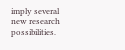imply several new research possibilities.